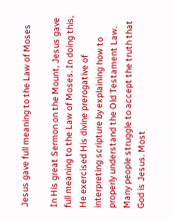Jesus gave full meaning to the Law of Moses

In His great Sermon on the Mount, Jesus gave full meaning to the Law of Moses. In doing this, He exercised His divine prerogative of interpreting scripture by explaining how to properly understand the Old Testament Law. Many people struggle to accept the truth that God is Jesus. Most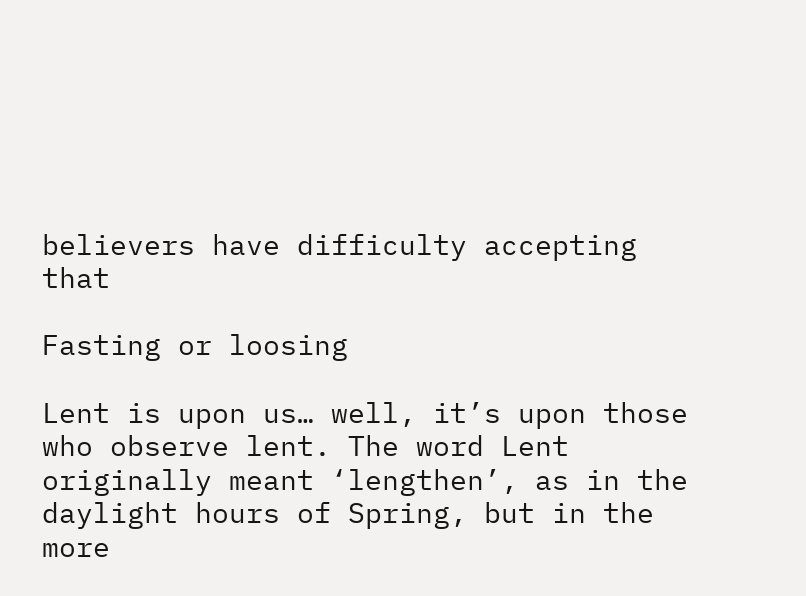believers have difficulty accepting that

Fasting or loosing

Lent is upon us… well, it’s upon those who observe lent. The word Lent originally meant ‘lengthen’, as in the daylight hours of Spring, but in the more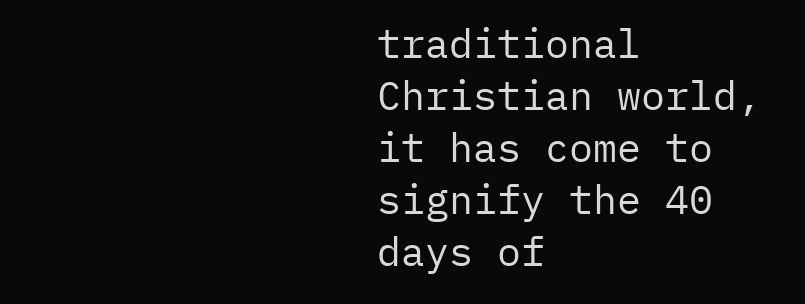traditional Christian world, it has come to signify the 40 days of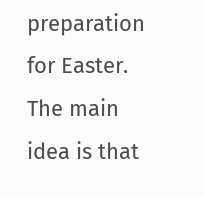preparation for Easter. The main idea is that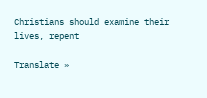Christians should examine their lives, repent

Translate »